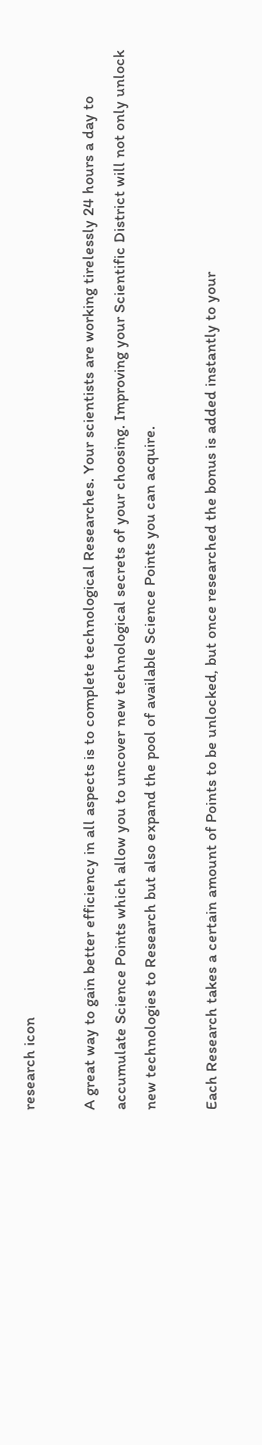research icon

A great way to gain better efficiency in all aspects is to complete technological Researches. Your scientists are working tirelessly 24 hours a day to accumulate Science Points which allow you to uncover new technological secrets of your choosing. Improving your Scientific District will not only unlock new technologies to Research but also expand the pool of available Science Points you can acquire.

Each Research takes a certain amount of Points to be unlocked, but once researched the bonus is added instantly to your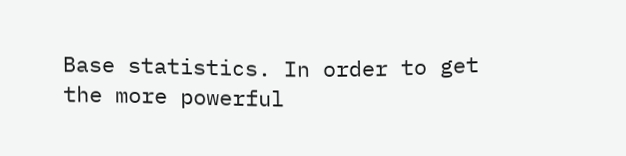Base statistics. In order to get the more powerful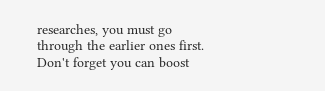researches, you must go through the earlier ones first. Don't forget you can boost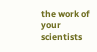the work of your scientists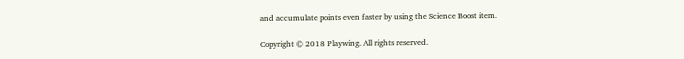and accumulate points even faster by using the Science Boost item.

Copyright © 2018 Playwing. All rights reserved.